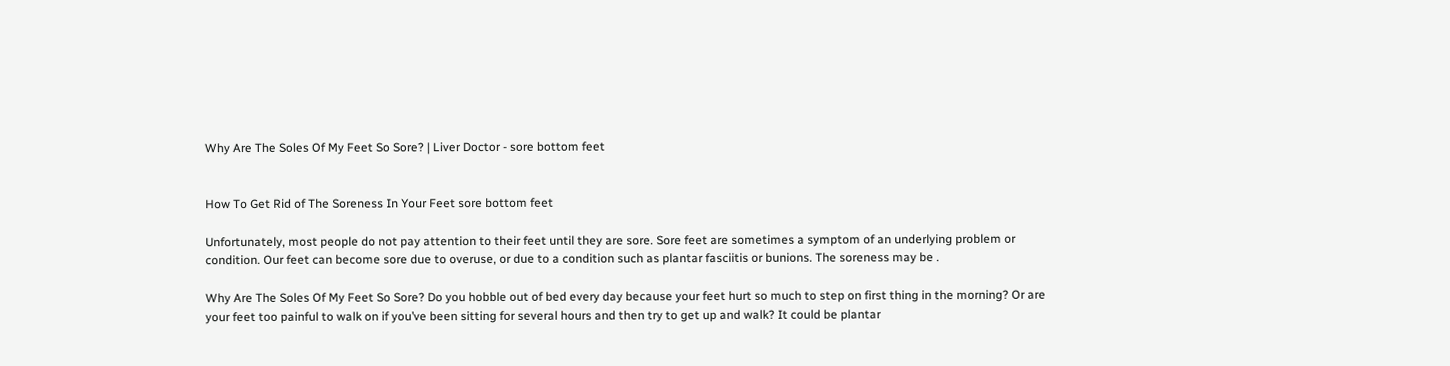Why Are The Soles Of My Feet So Sore? | Liver Doctor - sore bottom feet


How To Get Rid of The Soreness In Your Feet sore bottom feet

Unfortunately, most people do not pay attention to their feet until they are sore. Sore feet are sometimes a symptom of an underlying problem or condition. Our feet can become sore due to overuse, or due to a condition such as plantar fasciitis or bunions. The soreness may be .

Why Are The Soles Of My Feet So Sore? Do you hobble out of bed every day because your feet hurt so much to step on first thing in the morning? Or are your feet too painful to walk on if you’ve been sitting for several hours and then try to get up and walk? It could be plantar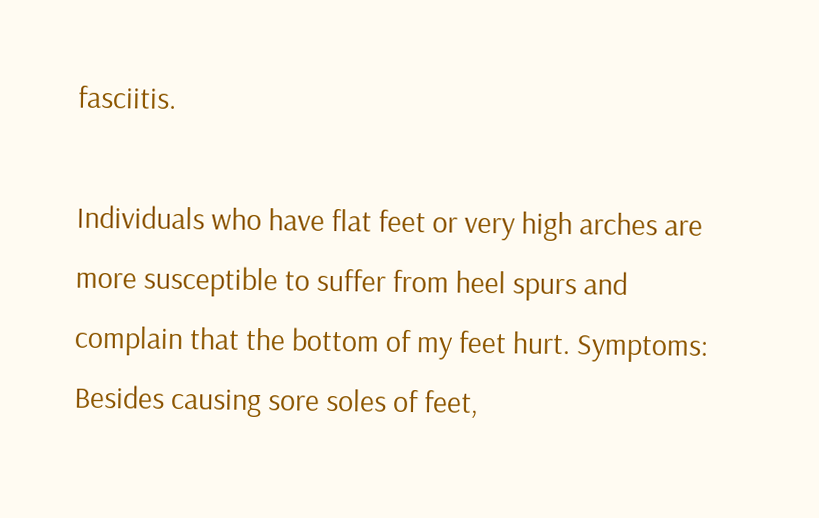fasciitis.

Individuals who have flat feet or very high arches are more susceptible to suffer from heel spurs and complain that the bottom of my feet hurt. Symptoms: Besides causing sore soles of feet,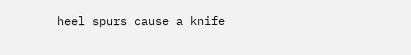heel spurs cause a knife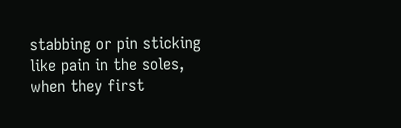stabbing or pin sticking like pain in the soles, when they first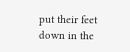put their feet down in the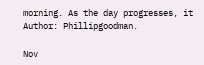morning. As the day progresses, it Author: Phillipgoodman.

Nov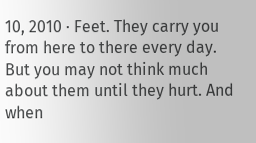10, 2010 · Feet. They carry you from here to there every day. But you may not think much about them until they hurt. And when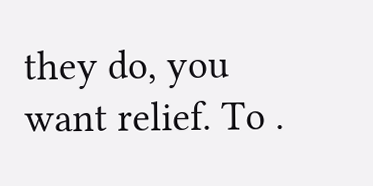they do, you want relief. To .